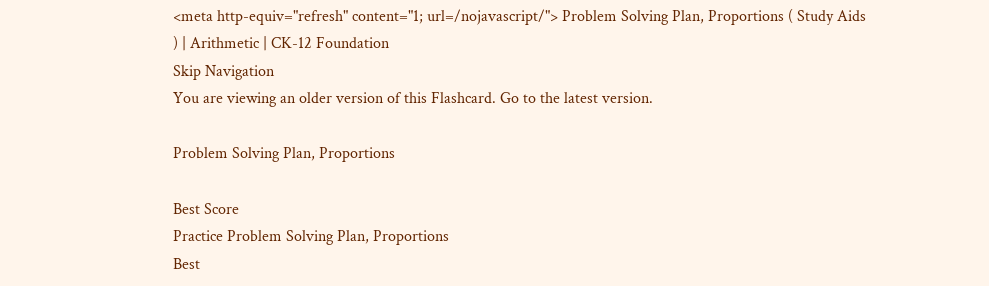<meta http-equiv="refresh" content="1; url=/nojavascript/"> Problem Solving Plan, Proportions ( Study Aids ) | Arithmetic | CK-12 Foundation
Skip Navigation
You are viewing an older version of this Flashcard. Go to the latest version.

Problem Solving Plan, Proportions

Best Score
Practice Problem Solving Plan, Proportions
Best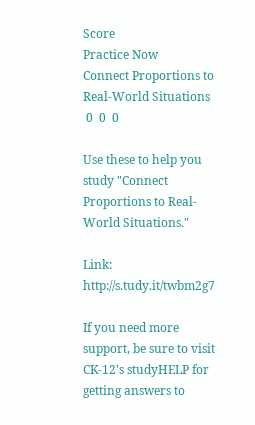Score
Practice Now
Connect Proportions to Real-World Situations
 0  0  0

Use these to help you study "Connect Proportions to Real-World Situations."

Link: http://s.tudy.it/twbm2g7

If you need more support, be sure to visit CK-12's studyHELP for getting answers to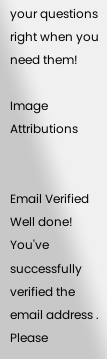your questions right when you need them!

Image Attributions


Email Verified
Well done! You've successfully verified the email address .
Please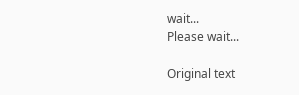wait...
Please wait...

Original text